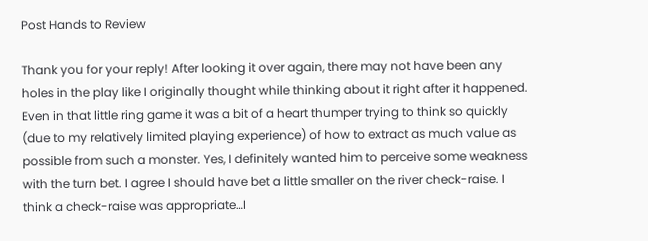Post Hands to Review

Thank you for your reply! After looking it over again, there may not have been any holes in the play like I originally thought while thinking about it right after it happened. Even in that little ring game it was a bit of a heart thumper trying to think so quickly (due to my relatively limited playing experience) of how to extract as much value as possible from such a monster. Yes, I definitely wanted him to perceive some weakness with the turn bet. I agree I should have bet a little smaller on the river check-raise. I think a check-raise was appropriate…I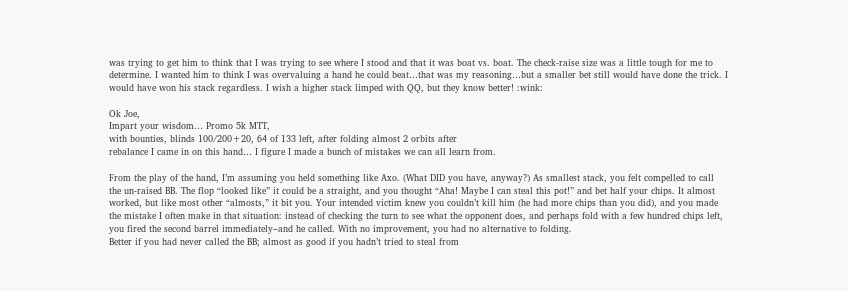was trying to get him to think that I was trying to see where I stood and that it was boat vs. boat. The check-raise size was a little tough for me to determine. I wanted him to think I was overvaluing a hand he could beat…that was my reasoning…but a smaller bet still would have done the trick. I would have won his stack regardless. I wish a higher stack limped with QQ, but they know better! :wink:

Ok Joe,
Impart your wisdom… Promo 5k MTT,
with bounties, blinds 100/200+20, 64 of 133 left, after folding almost 2 orbits after
rebalance I came in on this hand… I figure I made a bunch of mistakes we can all learn from.

From the play of the hand, I’m assuming you held something like Axo. (What DID you have, anyway?) As smallest stack, you felt compelled to call the un-raised BB. The flop “looked like” it could be a straight, and you thought “Aha! Maybe I can steal this pot!” and bet half your chips. It almost worked, but like most other “almosts,” it bit you. Your intended victim knew you couldn’t kill him (he had more chips than you did), and you made the mistake I often make in that situation: instead of checking the turn to see what the opponent does, and perhaps fold with a few hundred chips left, you fired the second barrel immediately–and he called. With no improvement, you had no alternative to folding.
Better if you had never called the BB; almost as good if you hadn’t tried to steal from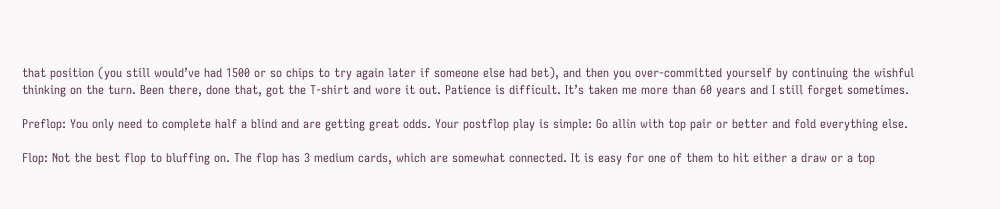that position (you still would’ve had 1500 or so chips to try again later if someone else had bet), and then you over-committed yourself by continuing the wishful thinking on the turn. Been there, done that, got the T-shirt and wore it out. Patience is difficult. It’s taken me more than 60 years and I still forget sometimes.

Preflop: You only need to complete half a blind and are getting great odds. Your postflop play is simple: Go allin with top pair or better and fold everything else.

Flop: Not the best flop to bluffing on. The flop has 3 medium cards, which are somewhat connected. It is easy for one of them to hit either a draw or a top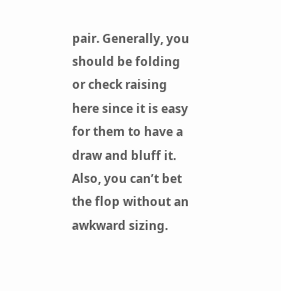pair. Generally, you should be folding or check raising here since it is easy for them to have a draw and bluff it. Also, you can’t bet the flop without an awkward sizing.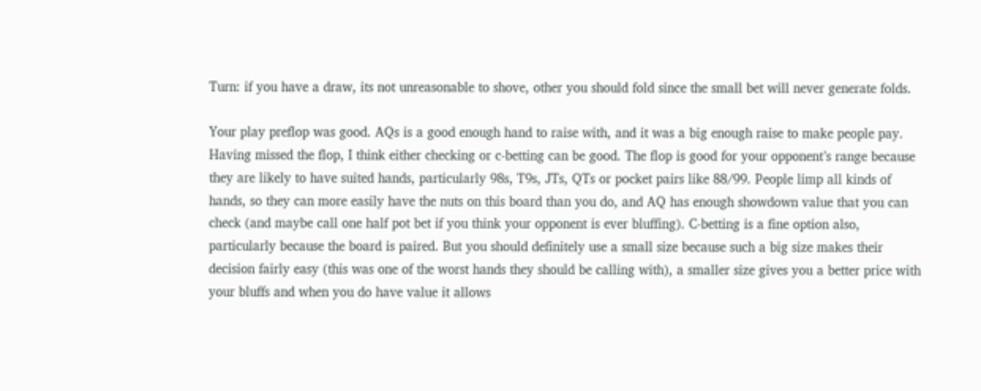Turn: if you have a draw, its not unreasonable to shove, other you should fold since the small bet will never generate folds.

Your play preflop was good. AQs is a good enough hand to raise with, and it was a big enough raise to make people pay. Having missed the flop, I think either checking or c-betting can be good. The flop is good for your opponent’s range because they are likely to have suited hands, particularly 98s, T9s, JTs, QTs or pocket pairs like 88/99. People limp all kinds of hands, so they can more easily have the nuts on this board than you do, and AQ has enough showdown value that you can check (and maybe call one half pot bet if you think your opponent is ever bluffing). C-betting is a fine option also, particularly because the board is paired. But you should definitely use a small size because such a big size makes their decision fairly easy (this was one of the worst hands they should be calling with), a smaller size gives you a better price with your bluffs and when you do have value it allows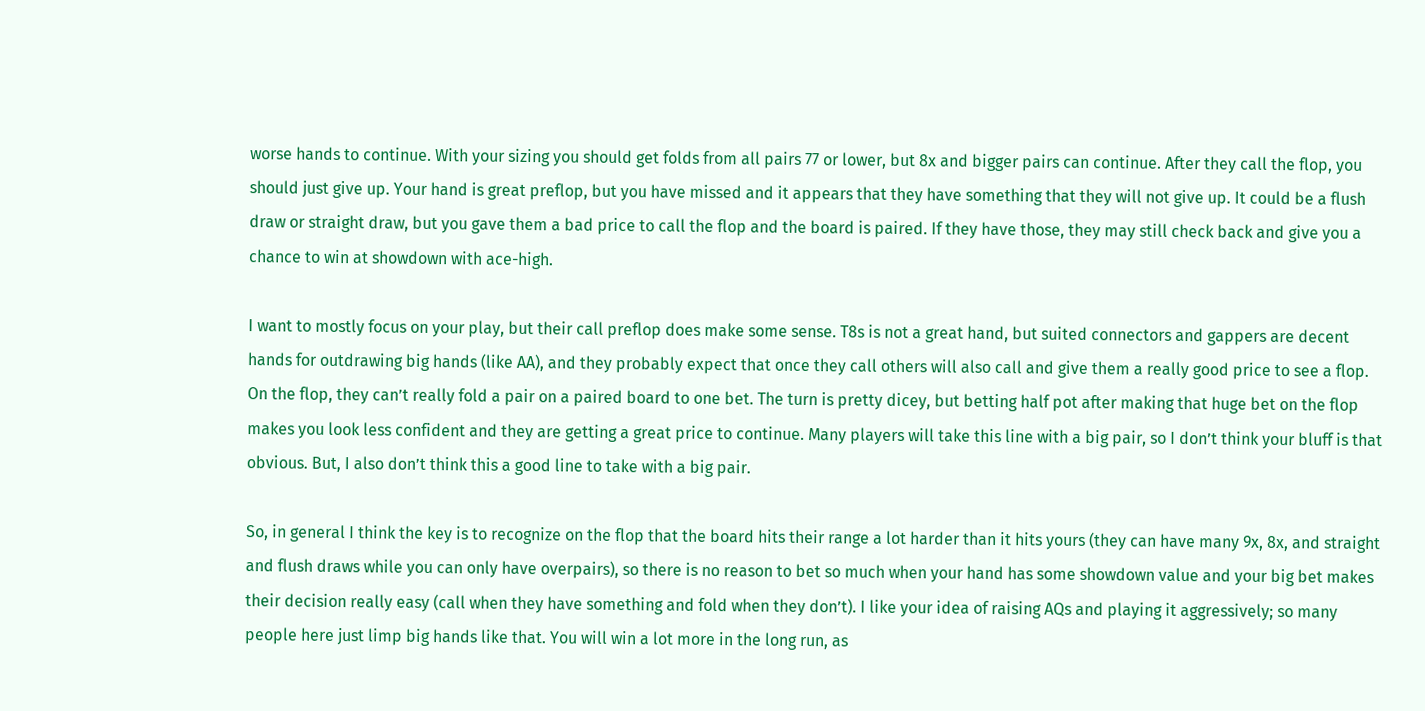worse hands to continue. With your sizing you should get folds from all pairs 77 or lower, but 8x and bigger pairs can continue. After they call the flop, you should just give up. Your hand is great preflop, but you have missed and it appears that they have something that they will not give up. It could be a flush draw or straight draw, but you gave them a bad price to call the flop and the board is paired. If they have those, they may still check back and give you a chance to win at showdown with ace-high.

I want to mostly focus on your play, but their call preflop does make some sense. T8s is not a great hand, but suited connectors and gappers are decent hands for outdrawing big hands (like AA), and they probably expect that once they call others will also call and give them a really good price to see a flop. On the flop, they can’t really fold a pair on a paired board to one bet. The turn is pretty dicey, but betting half pot after making that huge bet on the flop makes you look less confident and they are getting a great price to continue. Many players will take this line with a big pair, so I don’t think your bluff is that obvious. But, I also don’t think this a good line to take with a big pair.

So, in general I think the key is to recognize on the flop that the board hits their range a lot harder than it hits yours (they can have many 9x, 8x, and straight and flush draws while you can only have overpairs), so there is no reason to bet so much when your hand has some showdown value and your big bet makes their decision really easy (call when they have something and fold when they don’t). I like your idea of raising AQs and playing it aggressively; so many people here just limp big hands like that. You will win a lot more in the long run, as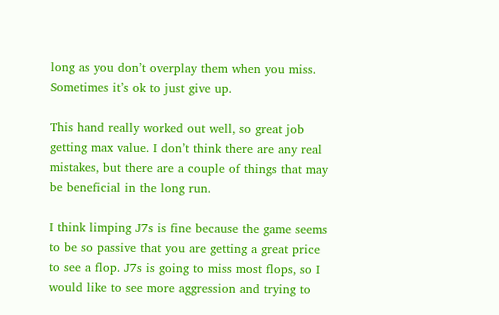long as you don’t overplay them when you miss. Sometimes it’s ok to just give up.

This hand really worked out well, so great job getting max value. I don’t think there are any real mistakes, but there are a couple of things that may be beneficial in the long run.

I think limping J7s is fine because the game seems to be so passive that you are getting a great price to see a flop. J7s is going to miss most flops, so I would like to see more aggression and trying to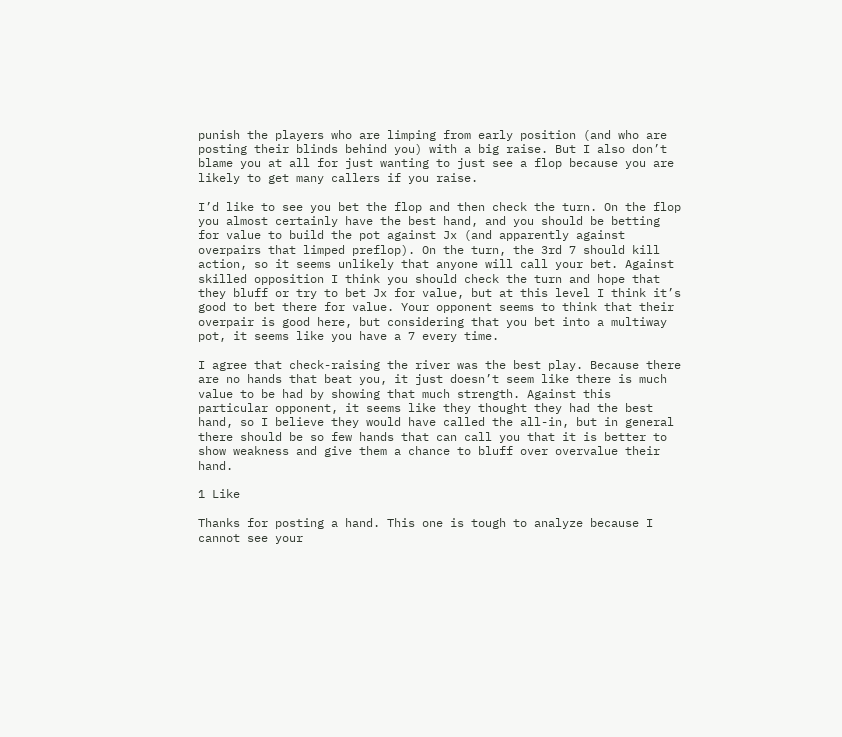punish the players who are limping from early position (and who are posting their blinds behind you) with a big raise. But I also don’t blame you at all for just wanting to just see a flop because you are likely to get many callers if you raise.

I’d like to see you bet the flop and then check the turn. On the flop you almost certainly have the best hand, and you should be betting for value to build the pot against Jx (and apparently against overpairs that limped preflop). On the turn, the 3rd 7 should kill action, so it seems unlikely that anyone will call your bet. Against skilled opposition I think you should check the turn and hope that they bluff or try to bet Jx for value, but at this level I think it’s good to bet there for value. Your opponent seems to think that their overpair is good here, but considering that you bet into a multiway pot, it seems like you have a 7 every time.

I agree that check-raising the river was the best play. Because there are no hands that beat you, it just doesn’t seem like there is much value to be had by showing that much strength. Against this particular opponent, it seems like they thought they had the best hand, so I believe they would have called the all-in, but in general there should be so few hands that can call you that it is better to show weakness and give them a chance to bluff over overvalue their hand.

1 Like

Thanks for posting a hand. This one is tough to analyze because I cannot see your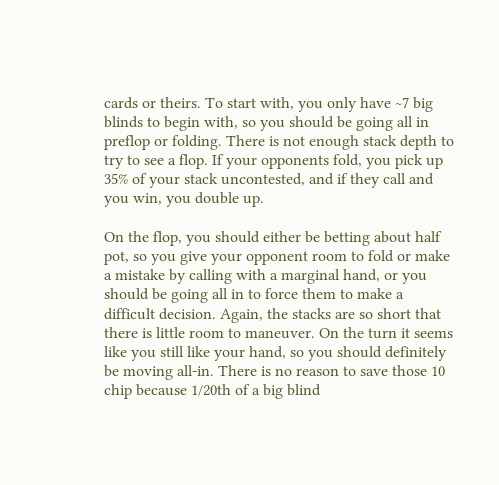cards or theirs. To start with, you only have ~7 big blinds to begin with, so you should be going all in preflop or folding. There is not enough stack depth to try to see a flop. If your opponents fold, you pick up 35% of your stack uncontested, and if they call and you win, you double up.

On the flop, you should either be betting about half pot, so you give your opponent room to fold or make a mistake by calling with a marginal hand, or you should be going all in to force them to make a difficult decision. Again, the stacks are so short that there is little room to maneuver. On the turn it seems like you still like your hand, so you should definitely be moving all-in. There is no reason to save those 10 chip because 1/20th of a big blind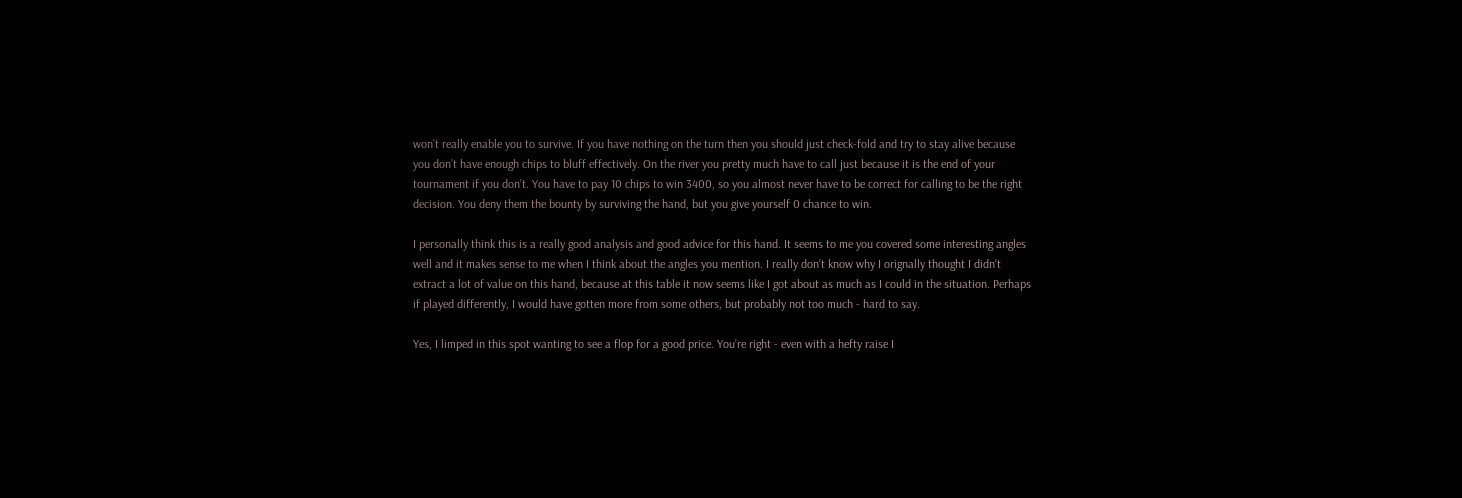won’t really enable you to survive. If you have nothing on the turn then you should just check-fold and try to stay alive because you don’t have enough chips to bluff effectively. On the river you pretty much have to call just because it is the end of your tournament if you don’t. You have to pay 10 chips to win 3400, so you almost never have to be correct for calling to be the right decision. You deny them the bounty by surviving the hand, but you give yourself 0 chance to win.

I personally think this is a really good analysis and good advice for this hand. It seems to me you covered some interesting angles well and it makes sense to me when I think about the angles you mention. I really don’t know why I orignally thought I didn’t extract a lot of value on this hand, because at this table it now seems like I got about as much as I could in the situation. Perhaps if played differently, I would have gotten more from some others, but probably not too much - hard to say.

Yes, I limped in this spot wanting to see a flop for a good price. You’re right - even with a hefty raise I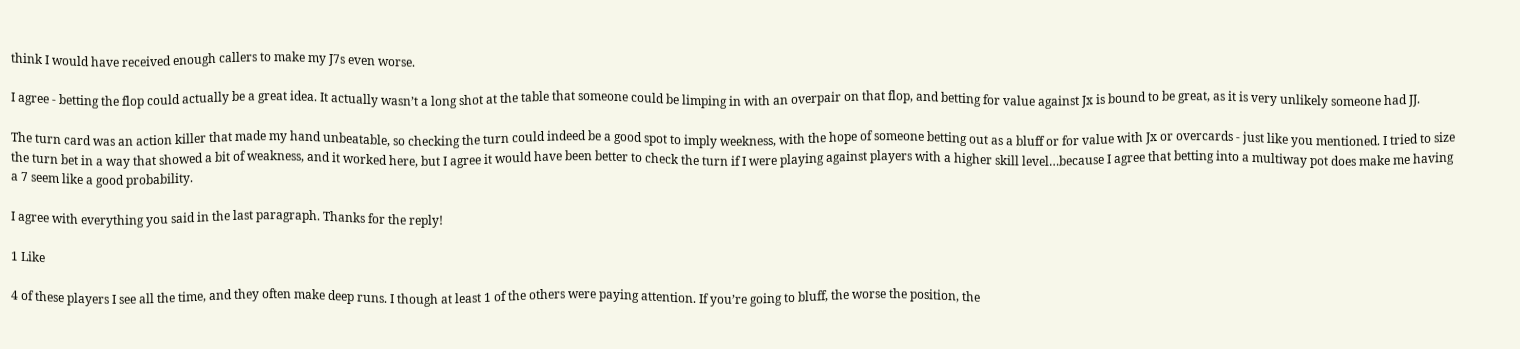think I would have received enough callers to make my J7s even worse.

I agree - betting the flop could actually be a great idea. It actually wasn’t a long shot at the table that someone could be limping in with an overpair on that flop, and betting for value against Jx is bound to be great, as it is very unlikely someone had JJ.

The turn card was an action killer that made my hand unbeatable, so checking the turn could indeed be a good spot to imply weekness, with the hope of someone betting out as a bluff or for value with Jx or overcards - just like you mentioned. I tried to size the turn bet in a way that showed a bit of weakness, and it worked here, but I agree it would have been better to check the turn if I were playing against players with a higher skill level…because I agree that betting into a multiway pot does make me having a 7 seem like a good probability.

I agree with everything you said in the last paragraph. Thanks for the reply!

1 Like

4 of these players I see all the time, and they often make deep runs. I though at least 1 of the others were paying attention. If you’re going to bluff, the worse the position, the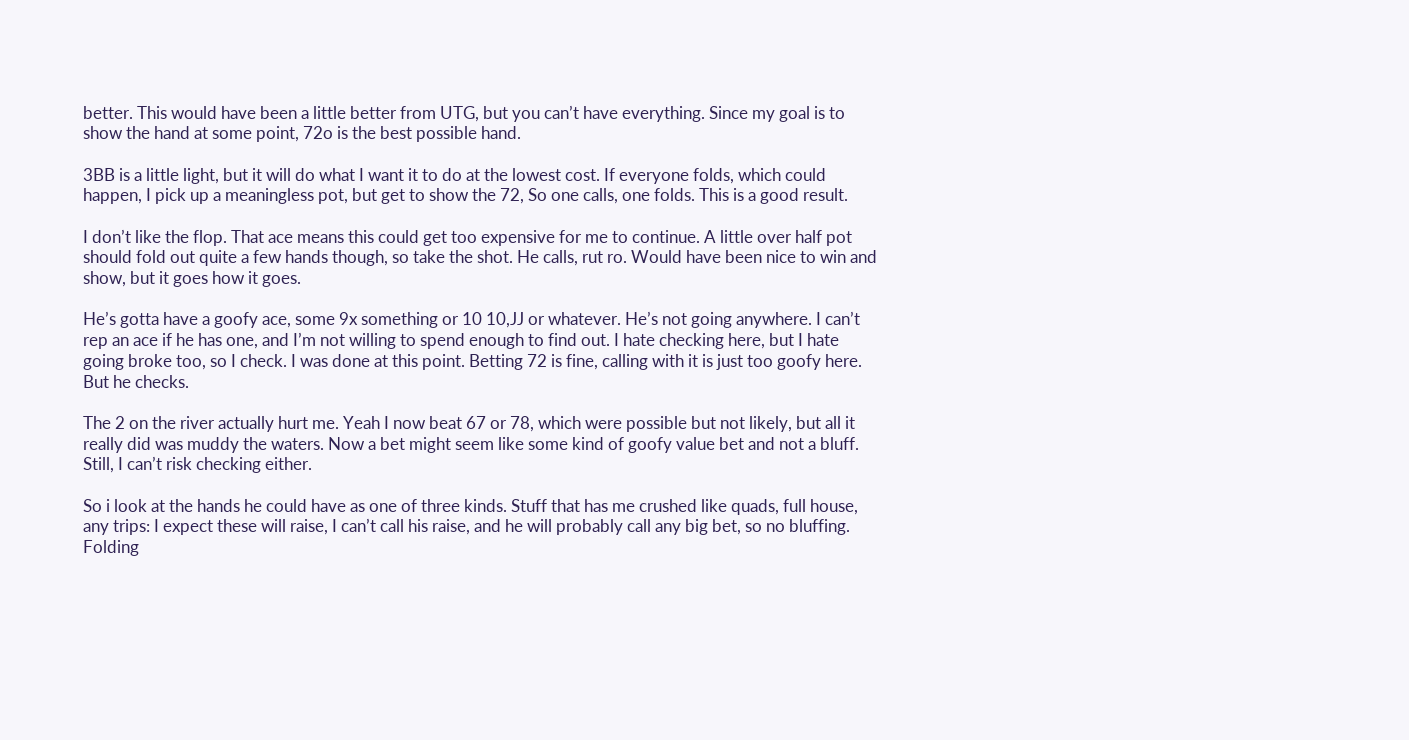better. This would have been a little better from UTG, but you can’t have everything. Since my goal is to show the hand at some point, 72o is the best possible hand.

3BB is a little light, but it will do what I want it to do at the lowest cost. If everyone folds, which could happen, I pick up a meaningless pot, but get to show the 72, So one calls, one folds. This is a good result.

I don’t like the flop. That ace means this could get too expensive for me to continue. A little over half pot should fold out quite a few hands though, so take the shot. He calls, rut ro. Would have been nice to win and show, but it goes how it goes.

He’s gotta have a goofy ace, some 9x something or 10 10,JJ or whatever. He’s not going anywhere. I can’t rep an ace if he has one, and I’m not willing to spend enough to find out. I hate checking here, but I hate going broke too, so I check. I was done at this point. Betting 72 is fine, calling with it is just too goofy here. But he checks.

The 2 on the river actually hurt me. Yeah I now beat 67 or 78, which were possible but not likely, but all it really did was muddy the waters. Now a bet might seem like some kind of goofy value bet and not a bluff. Still, I can’t risk checking either.

So i look at the hands he could have as one of three kinds. Stuff that has me crushed like quads, full house, any trips: I expect these will raise, I can’t call his raise, and he will probably call any big bet, so no bluffing. Folding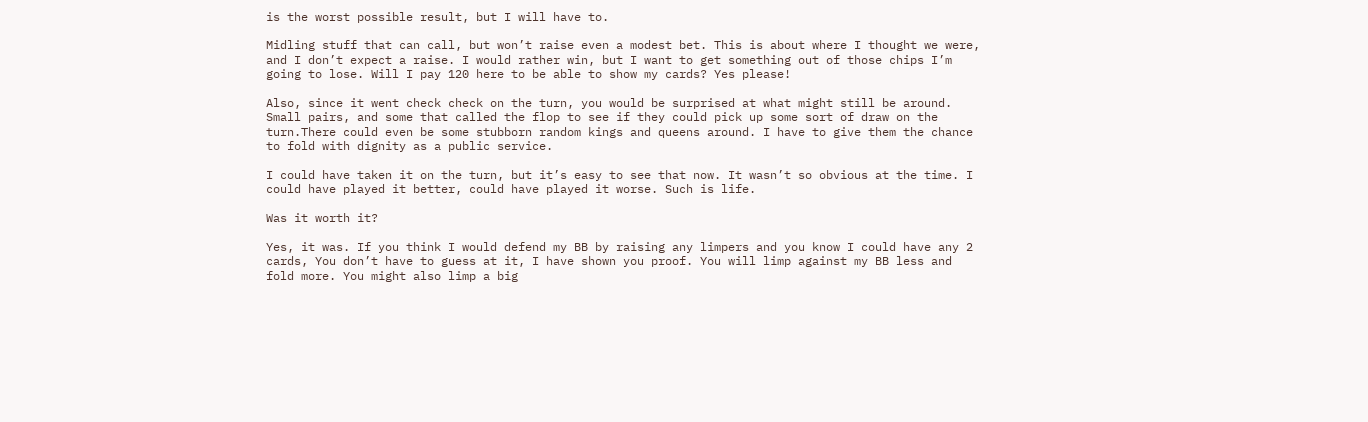is the worst possible result, but I will have to.

Midling stuff that can call, but won’t raise even a modest bet. This is about where I thought we were, and I don’t expect a raise. I would rather win, but I want to get something out of those chips I’m going to lose. Will I pay 120 here to be able to show my cards? Yes please!

Also, since it went check check on the turn, you would be surprised at what might still be around. Small pairs, and some that called the flop to see if they could pick up some sort of draw on the turn.There could even be some stubborn random kings and queens around. I have to give them the chance to fold with dignity as a public service.

I could have taken it on the turn, but it’s easy to see that now. It wasn’t so obvious at the time. I could have played it better, could have played it worse. Such is life.

Was it worth it?

Yes, it was. If you think I would defend my BB by raising any limpers and you know I could have any 2 cards, You don’t have to guess at it, I have shown you proof. You will limp against my BB less and fold more. You might also limp a big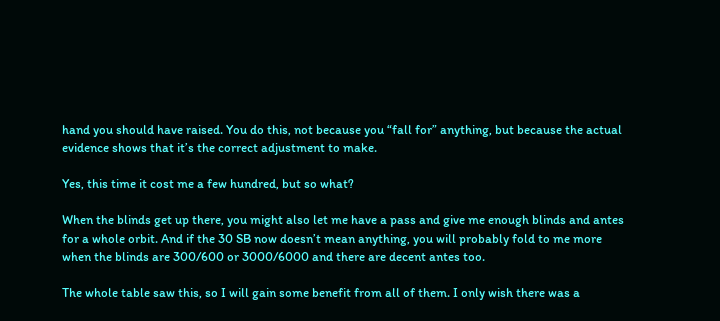hand you should have raised. You do this, not because you “fall for” anything, but because the actual evidence shows that it’s the correct adjustment to make.

Yes, this time it cost me a few hundred, but so what?

When the blinds get up there, you might also let me have a pass and give me enough blinds and antes for a whole orbit. And if the 30 SB now doesn’t mean anything, you will probably fold to me more when the blinds are 300/600 or 3000/6000 and there are decent antes too.

The whole table saw this, so I will gain some benefit from all of them. I only wish there was a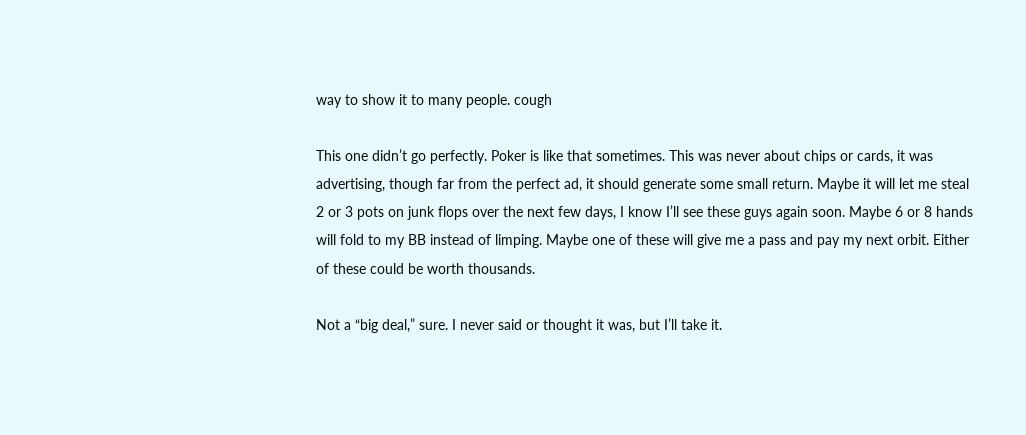way to show it to many people. cough

This one didn’t go perfectly. Poker is like that sometimes. This was never about chips or cards, it was advertising, though far from the perfect ad, it should generate some small return. Maybe it will let me steal 2 or 3 pots on junk flops over the next few days, I know I’ll see these guys again soon. Maybe 6 or 8 hands will fold to my BB instead of limping. Maybe one of these will give me a pass and pay my next orbit. Either of these could be worth thousands.

Not a “big deal,” sure. I never said or thought it was, but I’ll take it.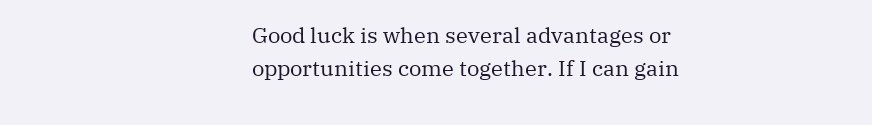Good luck is when several advantages or opportunities come together. If I can gain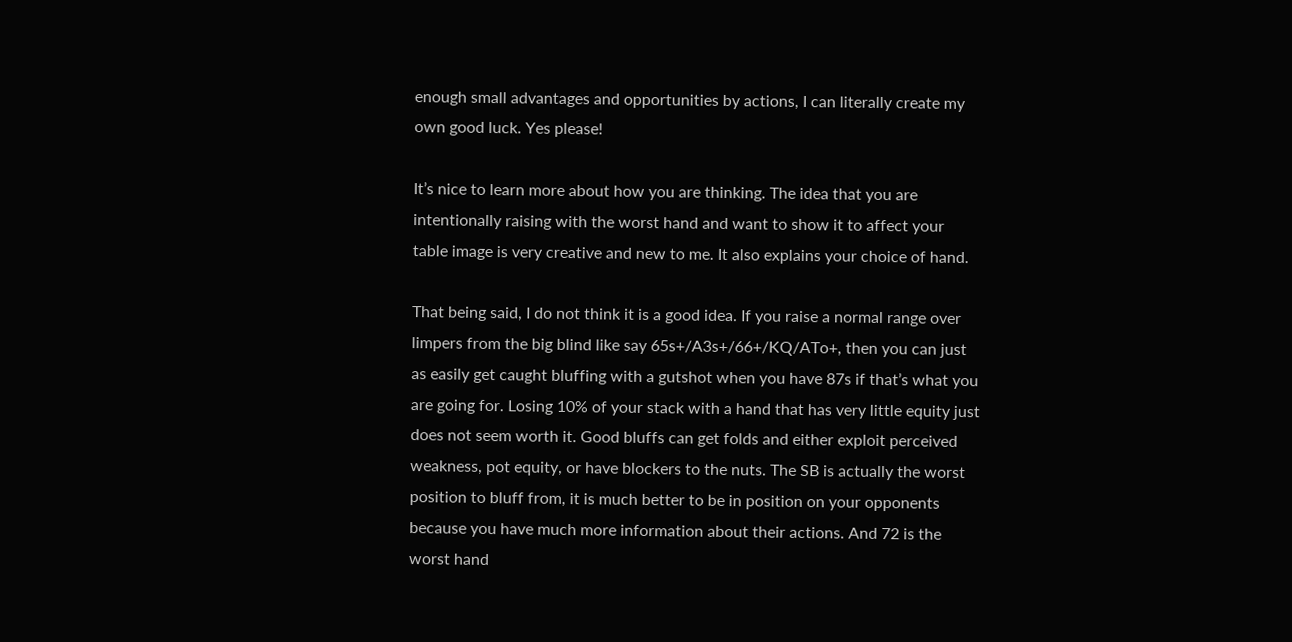enough small advantages and opportunities by actions, I can literally create my own good luck. Yes please!

It’s nice to learn more about how you are thinking. The idea that you are intentionally raising with the worst hand and want to show it to affect your table image is very creative and new to me. It also explains your choice of hand.

That being said, I do not think it is a good idea. If you raise a normal range over limpers from the big blind like say 65s+/A3s+/66+/KQ/ATo+, then you can just as easily get caught bluffing with a gutshot when you have 87s if that’s what you are going for. Losing 10% of your stack with a hand that has very little equity just does not seem worth it. Good bluffs can get folds and either exploit perceived weakness, pot equity, or have blockers to the nuts. The SB is actually the worst position to bluff from, it is much better to be in position on your opponents because you have much more information about their actions. And 72 is the worst hand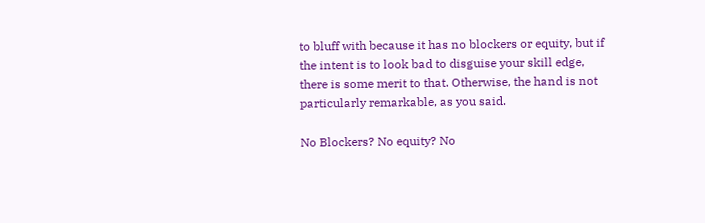to bluff with because it has no blockers or equity, but if the intent is to look bad to disguise your skill edge, there is some merit to that. Otherwise, the hand is not particularly remarkable, as you said.

No Blockers? No equity? No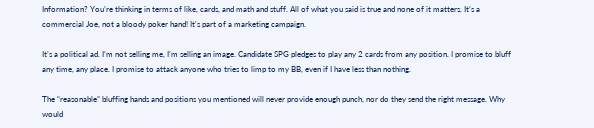Information? You’re thinking in terms of like, cards, and math and stuff. All of what you said is true and none of it matters. It’s a commercial Joe, not a bloody poker hand! It’s part of a marketing campaign.

It’s a political ad. I’m not selling me, I’m selling an image. Candidate SPG pledges to play any 2 cards from any position. I promise to bluff any time, any place. I promise to attack anyone who tries to limp to my BB, even if I have less than nothing.

The “reasonable” bluffing hands and positions you mentioned will never provide enough punch, nor do they send the right message. Why would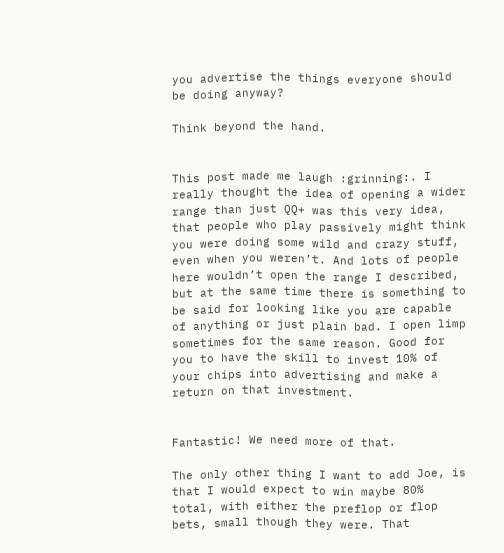you advertise the things everyone should be doing anyway?

Think beyond the hand.


This post made me laugh :grinning:. I really thought the idea of opening a wider range than just QQ+ was this very idea, that people who play passively might think you were doing some wild and crazy stuff, even when you weren’t. And lots of people here wouldn’t open the range I described, but at the same time there is something to be said for looking like you are capable of anything or just plain bad. I open limp sometimes for the same reason. Good for you to have the skill to invest 10% of your chips into advertising and make a return on that investment.


Fantastic! We need more of that.

The only other thing I want to add Joe, is that I would expect to win maybe 80% total, with either the preflop or flop bets, small though they were. That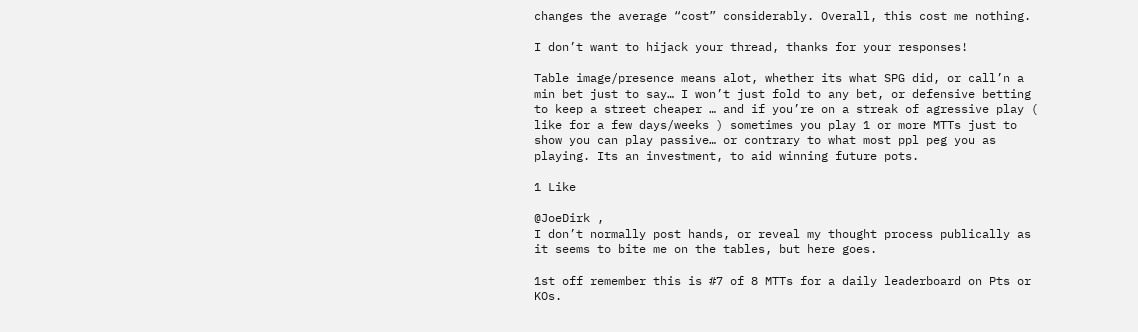changes the average “cost” considerably. Overall, this cost me nothing.

I don’t want to hijack your thread, thanks for your responses!

Table image/presence means alot, whether its what SPG did, or call’n a min bet just to say… I won’t just fold to any bet, or defensive betting to keep a street cheaper … and if you’re on a streak of agressive play ( like for a few days/weeks ) sometimes you play 1 or more MTTs just to show you can play passive… or contrary to what most ppl peg you as playing. Its an investment, to aid winning future pots.

1 Like

@JoeDirk ,
I don’t normally post hands, or reveal my thought process publically as it seems to bite me on the tables, but here goes.

1st off remember this is #7 of 8 MTTs for a daily leaderboard on Pts or KOs.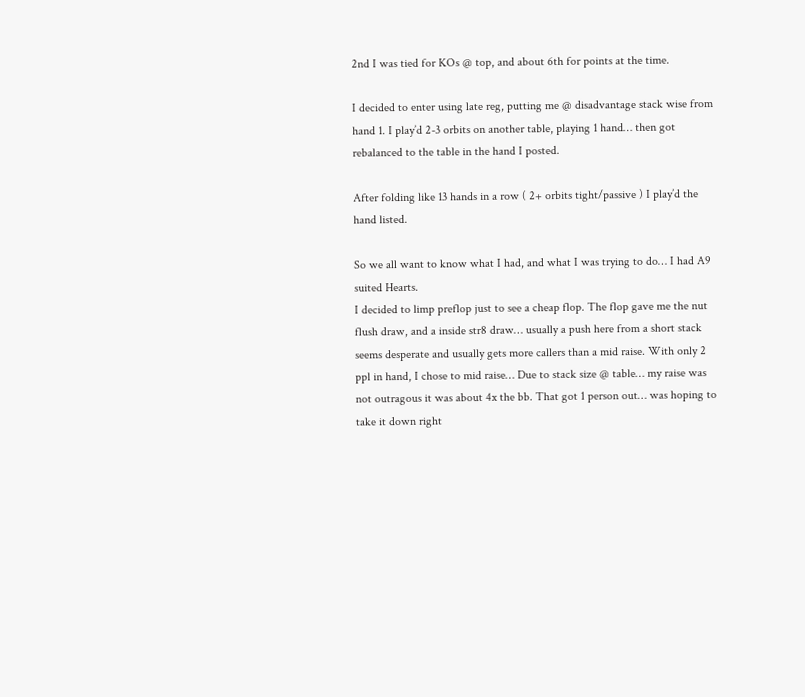2nd I was tied for KOs @ top, and about 6th for points at the time.

I decided to enter using late reg, putting me @ disadvantage stack wise from hand 1. I play’d 2-3 orbits on another table, playing 1 hand… then got rebalanced to the table in the hand I posted.

After folding like 13 hands in a row ( 2+ orbits tight/passive ) I play’d the hand listed.

So we all want to know what I had, and what I was trying to do… I had A9 suited Hearts.
I decided to limp preflop just to see a cheap flop. The flop gave me the nut flush draw, and a inside str8 draw… usually a push here from a short stack seems desperate and usually gets more callers than a mid raise. With only 2 ppl in hand, I chose to mid raise… Due to stack size @ table… my raise was not outragous it was about 4x the bb. That got 1 person out… was hoping to take it down right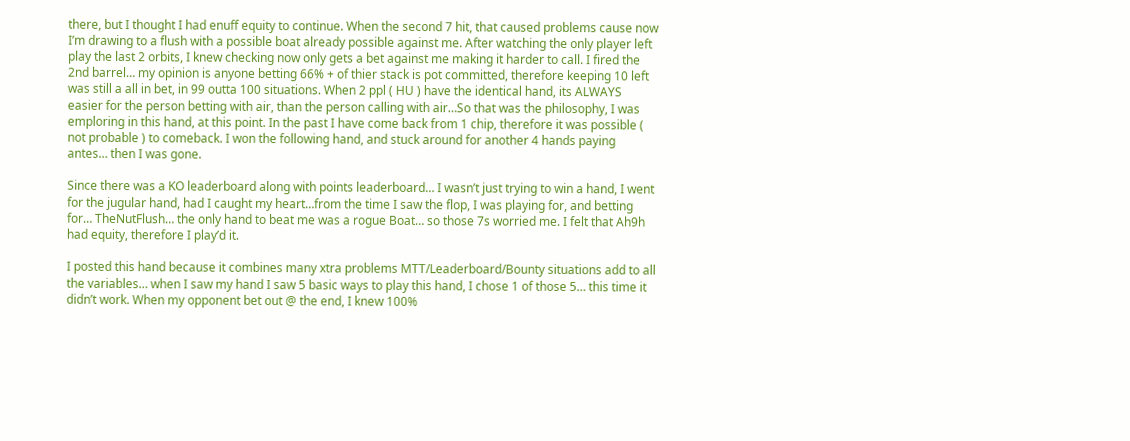there, but I thought I had enuff equity to continue. When the second 7 hit, that caused problems cause now I’m drawing to a flush with a possible boat already possible against me. After watching the only player left play the last 2 orbits, I knew checking now only gets a bet against me making it harder to call. I fired the 2nd barrel… my opinion is anyone betting 66% + of thier stack is pot committed, therefore keeping 10 left was still a all in bet, in 99 outta 100 situations. When 2 ppl ( HU ) have the identical hand, its ALWAYS easier for the person betting with air, than the person calling with air…So that was the philosophy, I was emploring in this hand, at this point. In the past I have come back from 1 chip, therefore it was possible ( not probable ) to comeback. I won the following hand, and stuck around for another 4 hands paying antes… then I was gone.

Since there was a KO leaderboard along with points leaderboard… I wasn’t just trying to win a hand, I went for the jugular hand, had I caught my heart…from the time I saw the flop, I was playing for, and betting for… TheNutFlush… the only hand to beat me was a rogue Boat… so those 7s worried me. I felt that Ah9h had equity, therefore I play’d it.

I posted this hand because it combines many xtra problems MTT/Leaderboard/Bounty situations add to all the variables… when I saw my hand I saw 5 basic ways to play this hand, I chose 1 of those 5… this time it didn’t work. When my opponent bet out @ the end, I knew 100%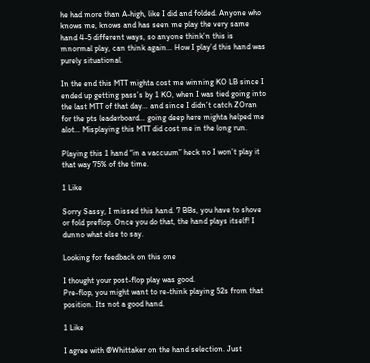he had more than A-high, like I did and folded. Anyone who knows me, knows and has seen me play the very same hand 4-5 different ways, so anyone think’n this is mnormal play, can think again… How I play’d this hand was purely situational.

In the end this MTT mighta cost me winning KO LB since I ended up getting pass’s by 1 KO, when I was tied going into the last MTT of that day… and since I didn’t catch ZOran for the pts leaderboard… going deep here mighta helped me alot… Misplaying this MTT did cost me in the long run.

Playing this 1 hand “in a vaccuum” heck no I won’t play it that way 75% of the time.

1 Like

Sorry Sassy, I missed this hand. 7 BBs, you have to shove or fold preflop. Once you do that, the hand plays itself! I dunno what else to say.

Looking for feedback on this one

I thought your post-flop play was good.
Pre-flop, you might want to re-think playing 52s from that position. Its not a good hand.

1 Like

I agree with @Whittaker on the hand selection. Just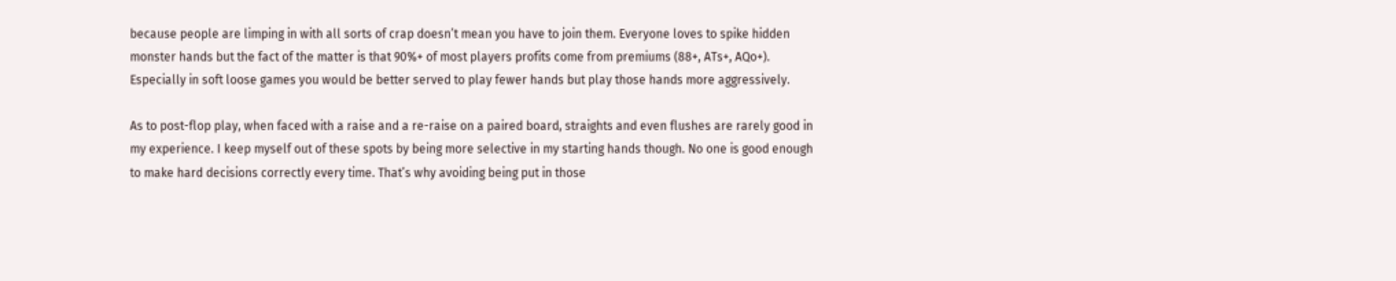because people are limping in with all sorts of crap doesn’t mean you have to join them. Everyone loves to spike hidden monster hands but the fact of the matter is that 90%+ of most players profits come from premiums (88+, ATs+, AQo+). Especially in soft loose games you would be better served to play fewer hands but play those hands more aggressively.

As to post-flop play, when faced with a raise and a re-raise on a paired board, straights and even flushes are rarely good in my experience. I keep myself out of these spots by being more selective in my starting hands though. No one is good enough to make hard decisions correctly every time. That’s why avoiding being put in those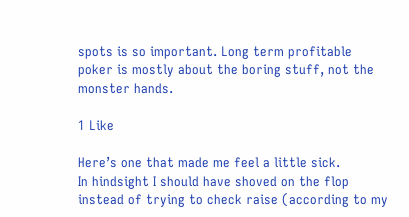spots is so important. Long term profitable poker is mostly about the boring stuff, not the monster hands.

1 Like

Here’s one that made me feel a little sick.
In hindsight I should have shoved on the flop instead of trying to check raise (according to my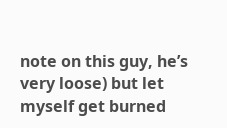note on this guy, he’s very loose) but let myself get burned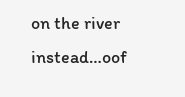on the river instead…oof